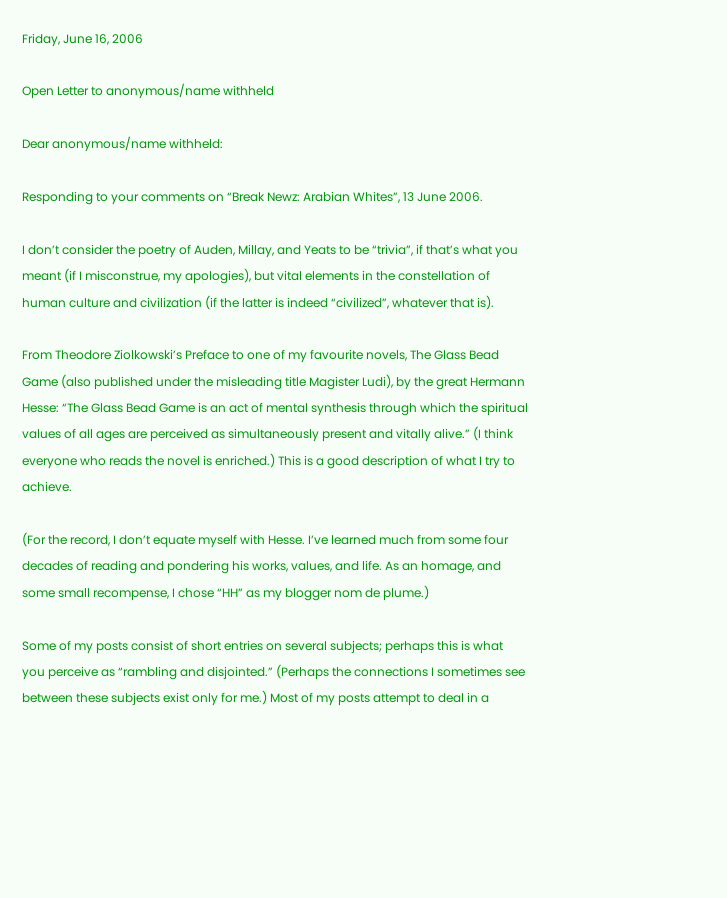Friday, June 16, 2006

Open Letter to anonymous/name withheld

Dear anonymous/name withheld:

Responding to your comments on “Break Newz: Arabian Whites”, 13 June 2006.

I don’t consider the poetry of Auden, Millay, and Yeats to be “trivia”, if that’s what you meant (if I misconstrue, my apologies), but vital elements in the constellation of human culture and civilization (if the latter is indeed “civilized”, whatever that is).

From Theodore Ziolkowski’s Preface to one of my favourite novels, The Glass Bead Game (also published under the misleading title Magister Ludi), by the great Hermann Hesse: “The Glass Bead Game is an act of mental synthesis through which the spiritual values of all ages are perceived as simultaneously present and vitally alive.” (I think everyone who reads the novel is enriched.) This is a good description of what I try to achieve.

(For the record, I don’t equate myself with Hesse. I’ve learned much from some four decades of reading and pondering his works, values, and life. As an homage, and some small recompense, I chose “HH” as my blogger nom de plume.)

Some of my posts consist of short entries on several subjects; perhaps this is what you perceive as “rambling and disjointed.” (Perhaps the connections I sometimes see between these subjects exist only for me.) Most of my posts attempt to deal in a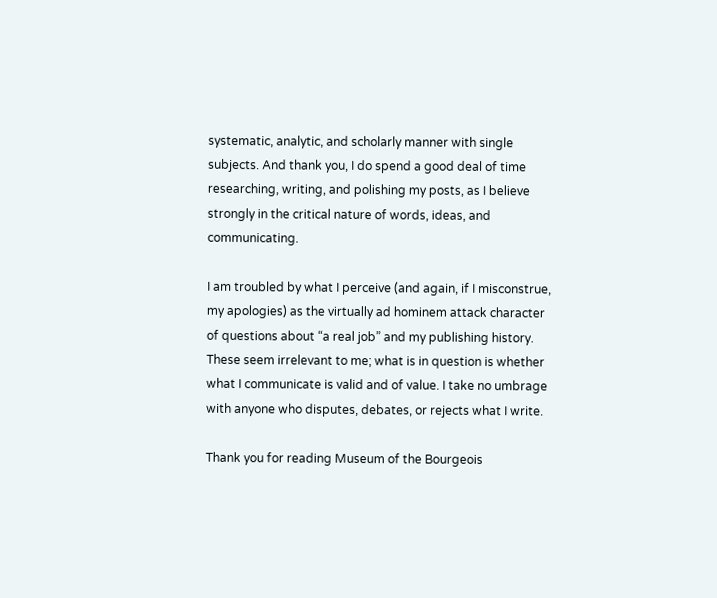systematic, analytic, and scholarly manner with single subjects. And thank you, I do spend a good deal of time researching, writing, and polishing my posts, as I believe strongly in the critical nature of words, ideas, and communicating.

I am troubled by what I perceive (and again, if I misconstrue, my apologies) as the virtually ad hominem attack character of questions about “a real job” and my publishing history. These seem irrelevant to me; what is in question is whether what I communicate is valid and of value. I take no umbrage with anyone who disputes, debates, or rejects what I write.

Thank you for reading Museum of the Bourgeois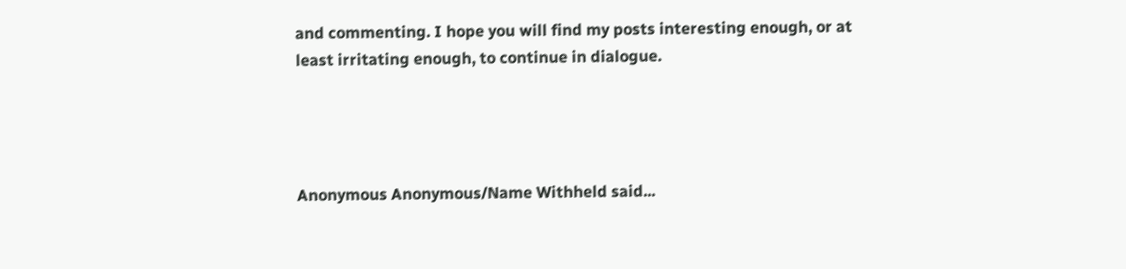and commenting. I hope you will find my posts interesting enough, or at least irritating enough, to continue in dialogue.




Anonymous Anonymous/Name Withheld said...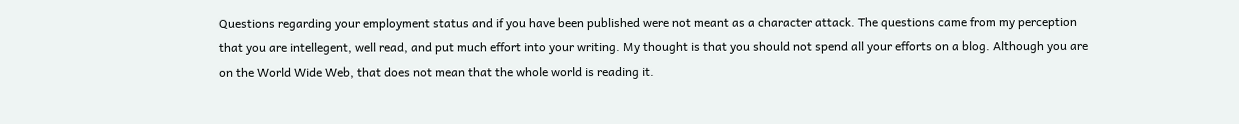Questions regarding your employment status and if you have been published were not meant as a character attack. The questions came from my perception that you are intellegent, well read, and put much effort into your writing. My thought is that you should not spend all your efforts on a blog. Although you are on the World Wide Web, that does not mean that the whole world is reading it.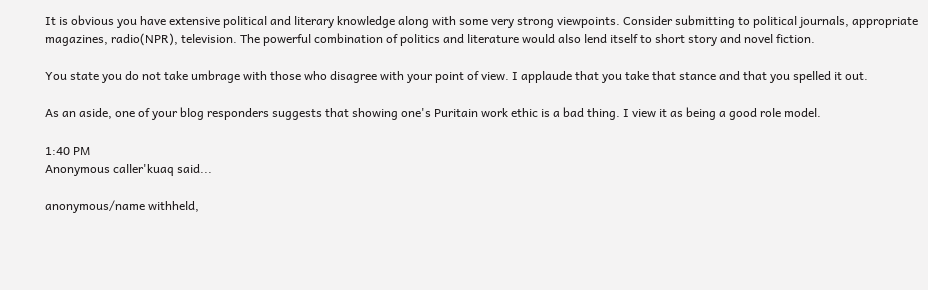It is obvious you have extensive political and literary knowledge along with some very strong viewpoints. Consider submitting to political journals, appropriate magazines, radio(NPR), television. The powerful combination of politics and literature would also lend itself to short story and novel fiction.

You state you do not take umbrage with those who disagree with your point of view. I applaude that you take that stance and that you spelled it out.

As an aside, one of your blog responders suggests that showing one's Puritain work ethic is a bad thing. I view it as being a good role model.

1:40 PM
Anonymous caller'kuaq said...

anonymous/name withheld,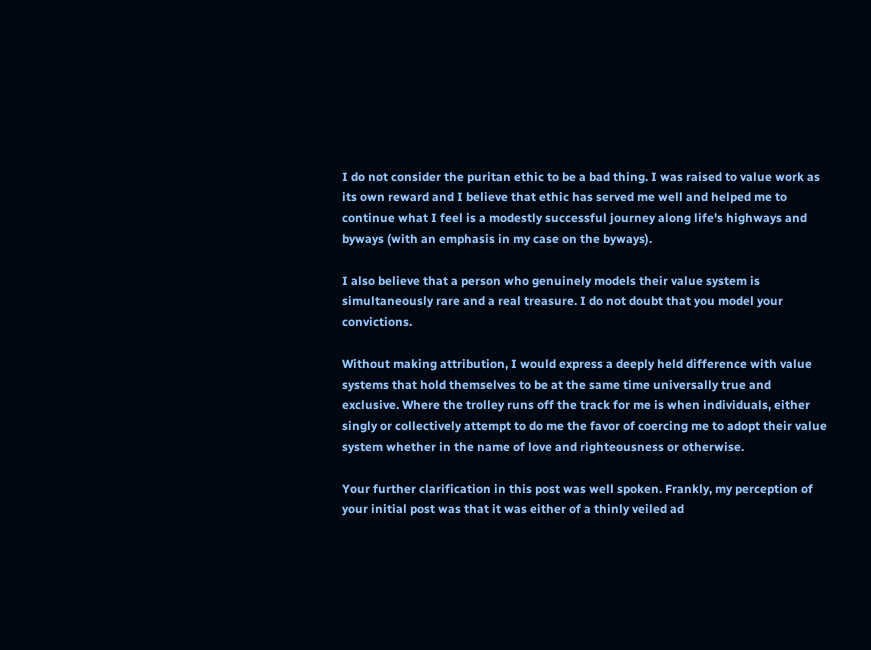I do not consider the puritan ethic to be a bad thing. I was raised to value work as its own reward and I believe that ethic has served me well and helped me to continue what I feel is a modestly successful journey along life's highways and byways (with an emphasis in my case on the byways).

I also believe that a person who genuinely models their value system is simultaneously rare and a real treasure. I do not doubt that you model your convictions.

Without making attribution, I would express a deeply held difference with value systems that hold themselves to be at the same time universally true and exclusive. Where the trolley runs off the track for me is when individuals, either singly or collectively attempt to do me the favor of coercing me to adopt their value system whether in the name of love and righteousness or otherwise.

Your further clarification in this post was well spoken. Frankly, my perception of your initial post was that it was either of a thinly veiled ad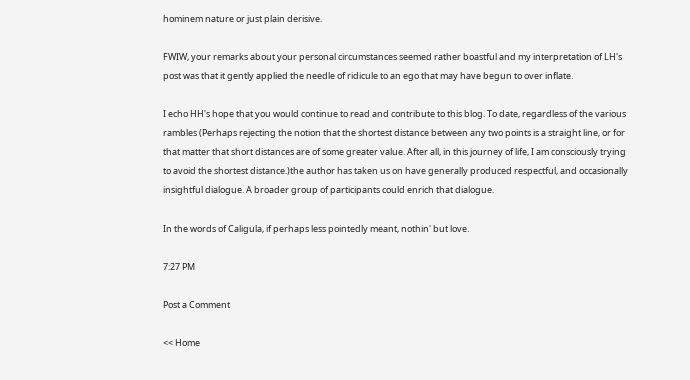hominem nature or just plain derisive.

FWIW, your remarks about your personal circumstances seemed rather boastful and my interpretation of LH's post was that it gently applied the needle of ridicule to an ego that may have begun to over inflate.

I echo HH's hope that you would continue to read and contribute to this blog. To date, regardless of the various rambles (Perhaps rejecting the notion that the shortest distance between any two points is a straight line, or for that matter that short distances are of some greater value. After all, in this journey of life, I am consciously trying to avoid the shortest distance.)the author has taken us on have generally produced respectful, and occasionally insightful dialogue. A broader group of participants could enrich that dialogue.

In the words of Caligula, if perhaps less pointedly meant, nothin' but love.

7:27 PM

Post a Comment

<< Home